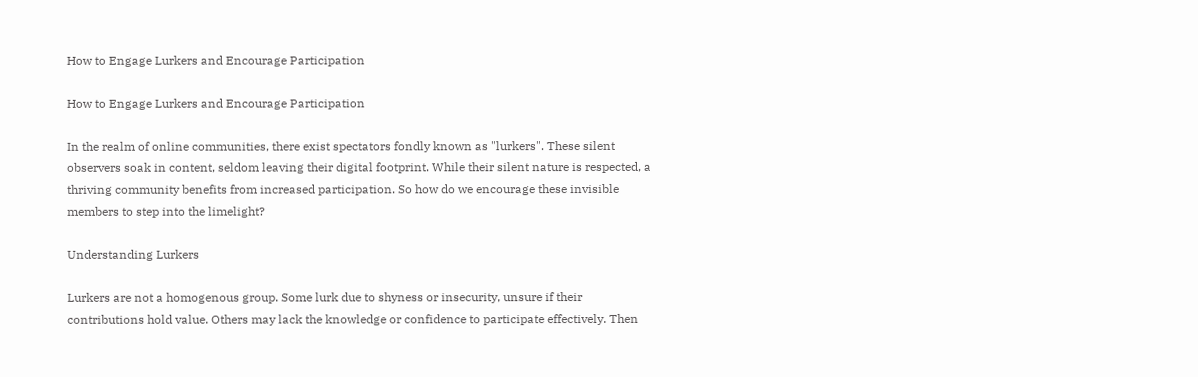How to Engage Lurkers and Encourage Participation

How to Engage Lurkers and Encourage Participation

In the realm of online communities, there exist spectators fondly known as "lurkers". These silent observers soak in content, seldom leaving their digital footprint. While their silent nature is respected, a thriving community benefits from increased participation. So how do we encourage these invisible members to step into the limelight?

Understanding Lurkers

Lurkers are not a homogenous group. Some lurk due to shyness or insecurity, unsure if their contributions hold value. Others may lack the knowledge or confidence to participate effectively. Then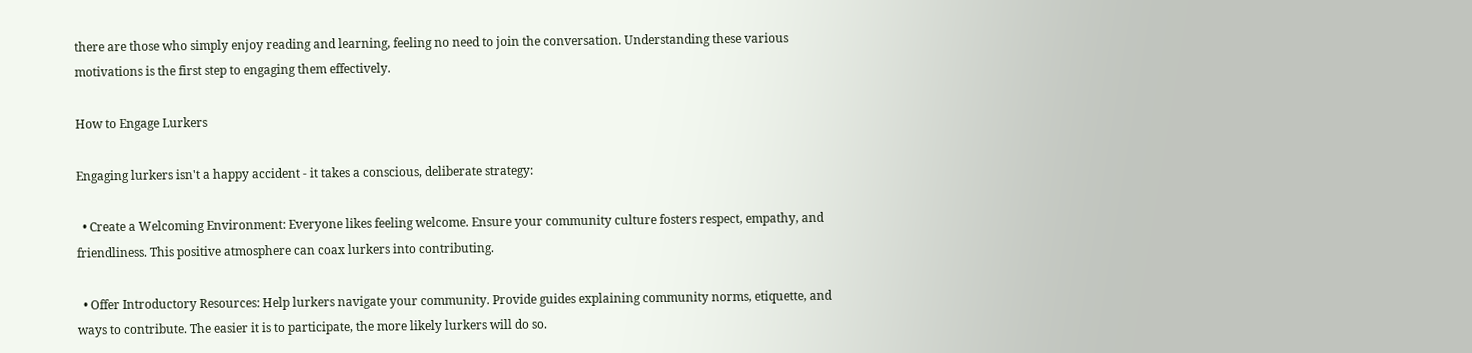there are those who simply enjoy reading and learning, feeling no need to join the conversation. Understanding these various motivations is the first step to engaging them effectively.

How to Engage Lurkers

Engaging lurkers isn't a happy accident - it takes a conscious, deliberate strategy:

  • Create a Welcoming Environment: Everyone likes feeling welcome. Ensure your community culture fosters respect, empathy, and friendliness. This positive atmosphere can coax lurkers into contributing.

  • Offer Introductory Resources: Help lurkers navigate your community. Provide guides explaining community norms, etiquette, and ways to contribute. The easier it is to participate, the more likely lurkers will do so.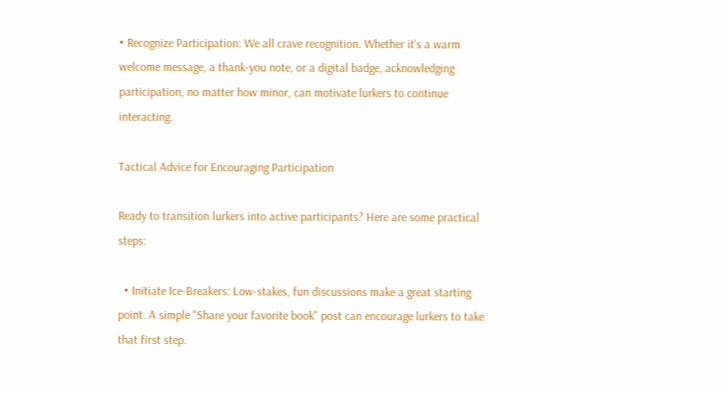• Recognize Participation: We all crave recognition. Whether it's a warm welcome message, a thank-you note, or a digital badge, acknowledging participation, no matter how minor, can motivate lurkers to continue interacting.

Tactical Advice for Encouraging Participation

Ready to transition lurkers into active participants? Here are some practical steps:

  • Initiate Ice-Breakers: Low-stakes, fun discussions make a great starting point. A simple "Share your favorite book" post can encourage lurkers to take that first step.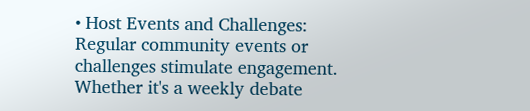• Host Events and Challenges: Regular community events or challenges stimulate engagement. Whether it's a weekly debate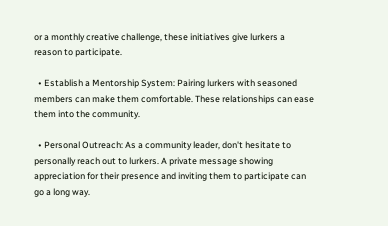or a monthly creative challenge, these initiatives give lurkers a reason to participate.

  • Establish a Mentorship System: Pairing lurkers with seasoned members can make them comfortable. These relationships can ease them into the community.

  • Personal Outreach: As a community leader, don't hesitate to personally reach out to lurkers. A private message showing appreciation for their presence and inviting them to participate can go a long way.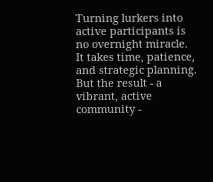Turning lurkers into active participants is no overnight miracle. It takes time, patience, and strategic planning. But the result - a vibrant, active community -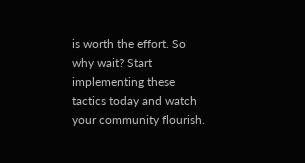is worth the effort. So why wait? Start implementing these tactics today and watch your community flourish.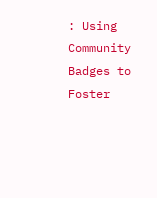: Using Community Badges to Foster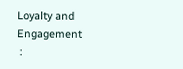Loyalty and Engagement
 :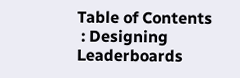Table of Contents
 : Designing Leaderboards